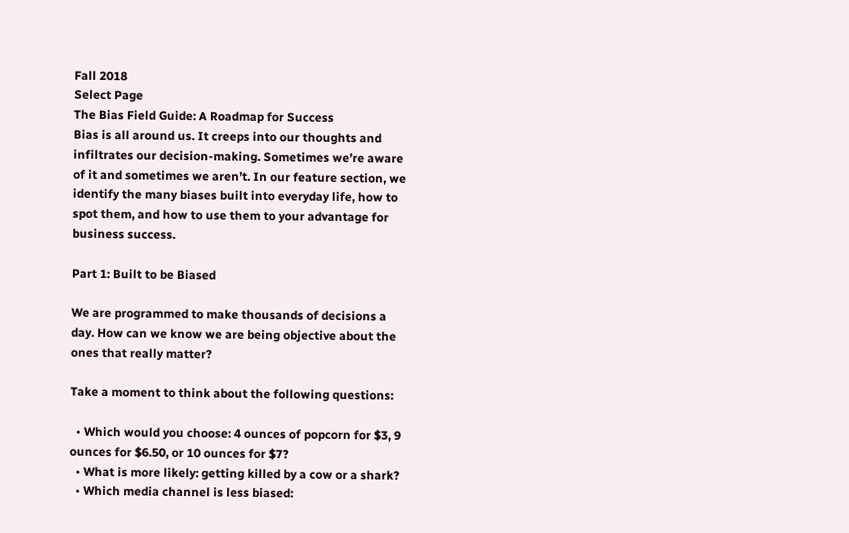Fall 2018
Select Page
The Bias Field Guide: A Roadmap for Success
Bias is all around us. It creeps into our thoughts and infiltrates our decision-making. Sometimes we’re aware of it and sometimes we aren’t. In our feature section, we identify the many biases built into everyday life, how to spot them, and how to use them to your advantage for business success.

Part 1: Built to be Biased

We are programmed to make thousands of decisions a day. How can we know we are being objective about the ones that really matter?

Take a moment to think about the following questions:

  • Which would you choose: 4 ounces of popcorn for $3, 9 ounces for $6.50, or 10 ounces for $7?
  • What is more likely: getting killed by a cow or a shark?
  • Which media channel is less biased: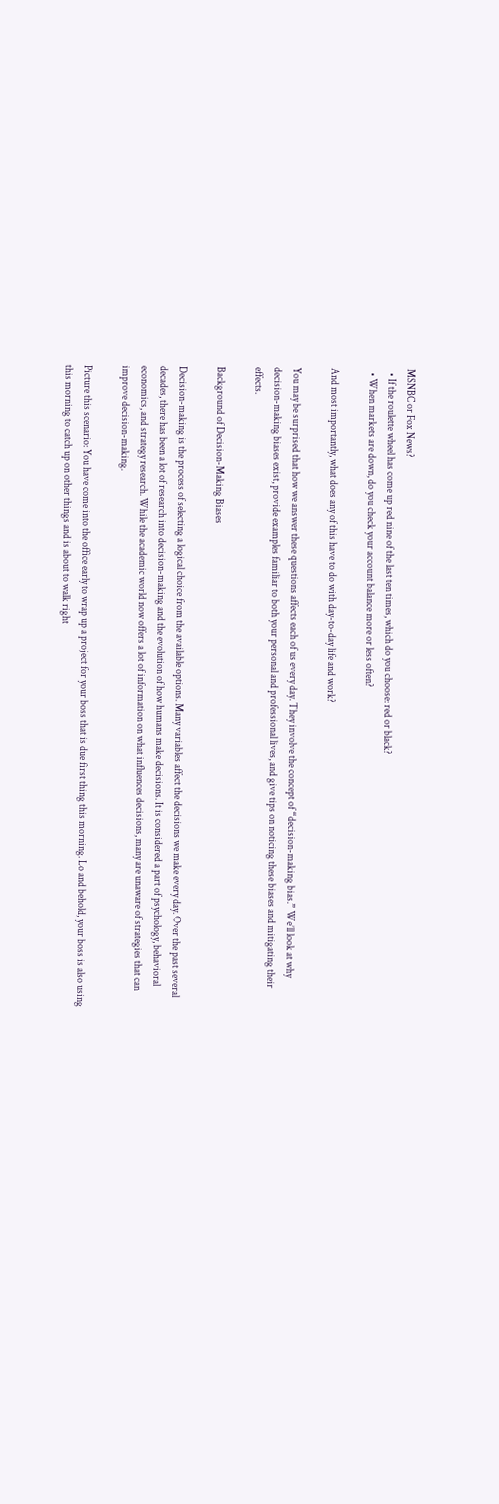MSNBC or Fox News?
  • If the roulette wheel has come up red nine of the last ten times, which do you choose: red or black?
  • When markets are down, do you check your account balance more or less often?

And most importantly, what does any of this have to do with day-to-day life and work?

You may be surprised that how we answer these questions affects each of us every day. They involve the concept of “decision-making bias.” We’ll look at why decision-making biases exist, provide examples familiar to both your personal and professional lives, and give tips on noticing these biases and mitigating their effects.

Background of Decision-Making Biases

Decision-making is the process of selecting a logical choice from the available options. Many variables affect the decisions we make every day. Over the past several decades, there has been a lot of research into decision-making and the evolution of how humans make decisions. It is considered a part of psychology, behavioral economics, and strategy research. While the academic world now offers a lot of information on what influences decisions, many are unaware of strategies that can improve decision-making.

Picture this scenario: You have come into the office early to wrap up a project for your boss that is due first thing this morning. Lo and behold, your boss is also using this morning to catch up on other things and is about to walk right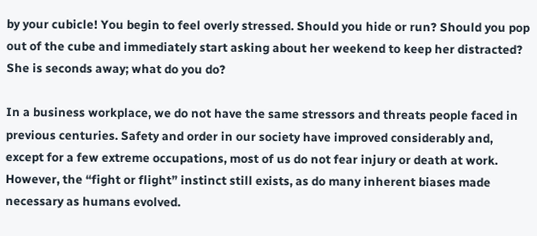by your cubicle! You begin to feel overly stressed. Should you hide or run? Should you pop out of the cube and immediately start asking about her weekend to keep her distracted? She is seconds away; what do you do?

In a business workplace, we do not have the same stressors and threats people faced in previous centuries. Safety and order in our society have improved considerably and, except for a few extreme occupations, most of us do not fear injury or death at work. However, the “fight or flight” instinct still exists, as do many inherent biases made necessary as humans evolved.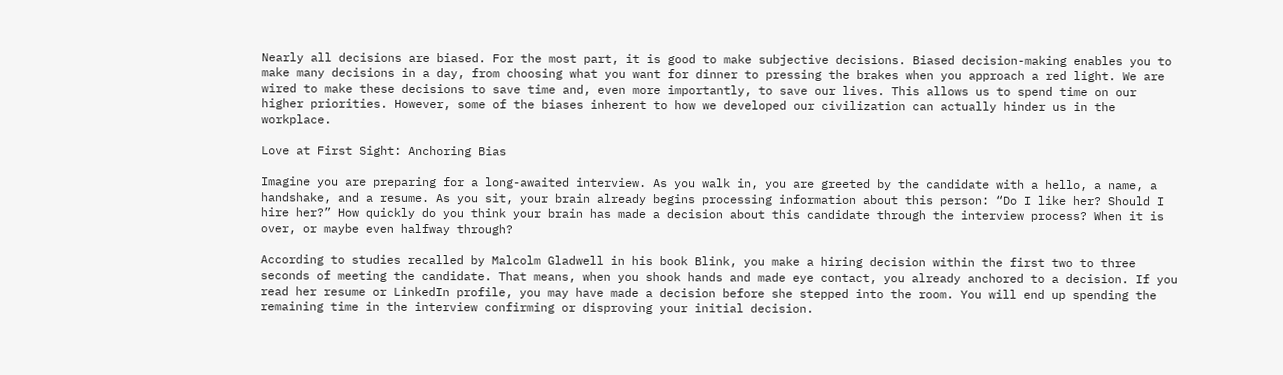Nearly all decisions are biased. For the most part, it is good to make subjective decisions. Biased decision-making enables you to make many decisions in a day, from choosing what you want for dinner to pressing the brakes when you approach a red light. We are wired to make these decisions to save time and, even more importantly, to save our lives. This allows us to spend time on our higher priorities. However, some of the biases inherent to how we developed our civilization can actually hinder us in the workplace.

Love at First Sight: Anchoring Bias

Imagine you are preparing for a long-awaited interview. As you walk in, you are greeted by the candidate with a hello, a name, a handshake, and a resume. As you sit, your brain already begins processing information about this person: “Do I like her? Should I hire her?” How quickly do you think your brain has made a decision about this candidate through the interview process? When it is over, or maybe even halfway through?

According to studies recalled by Malcolm Gladwell in his book Blink, you make a hiring decision within the first two to three seconds of meeting the candidate. That means, when you shook hands and made eye contact, you already anchored to a decision. If you read her resume or LinkedIn profile, you may have made a decision before she stepped into the room. You will end up spending the remaining time in the interview confirming or disproving your initial decision.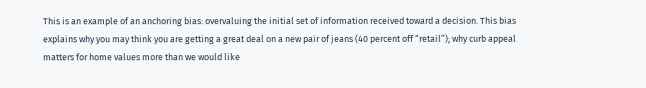This is an example of an anchoring bias: overvaluing the initial set of information received toward a decision. This bias explains why you may think you are getting a great deal on a new pair of jeans (40 percent off “retail”); why curb appeal matters for home values more than we would like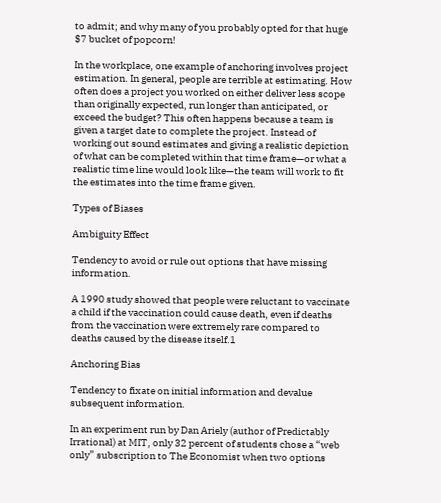to admit; and why many of you probably opted for that huge
$7 bucket of popcorn!

In the workplace, one example of anchoring involves project estimation. In general, people are terrible at estimating. How often does a project you worked on either deliver less scope than originally expected, run longer than anticipated, or exceed the budget? This often happens because a team is given a target date to complete the project. Instead of working out sound estimates and giving a realistic depiction of what can be completed within that time frame—or what a realistic time line would look like—the team will work to fit the estimates into the time frame given.

Types of Biases

Ambiguity Effect

Tendency to avoid or rule out options that have missing information.

A 1990 study showed that people were reluctant to vaccinate a child if the vaccination could cause death, even if deaths from the vaccination were extremely rare compared to deaths caused by the disease itself.1

Anchoring Bias

Tendency to fixate on initial information and devalue subsequent information.

In an experiment run by Dan Ariely (author of Predictably Irrational) at MIT, only 32 percent of students chose a “web only” subscription to The Economist when two options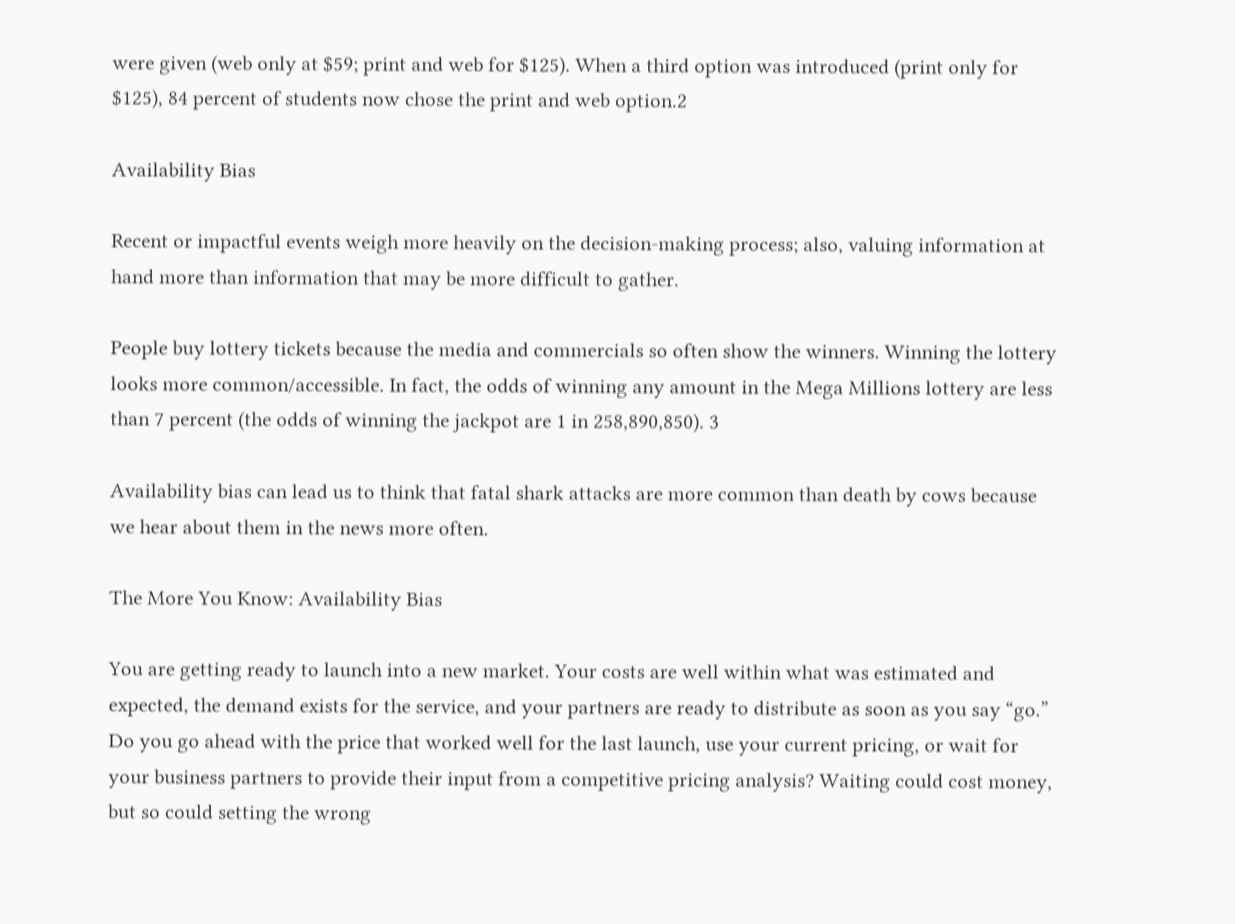were given (web only at $59; print and web for $125). When a third option was introduced (print only for $125), 84 percent of students now chose the print and web option.2

Availability Bias

Recent or impactful events weigh more heavily on the decision-making process; also, valuing information at hand more than information that may be more difficult to gather.

People buy lottery tickets because the media and commercials so often show the winners. Winning the lottery looks more common/accessible. In fact, the odds of winning any amount in the Mega Millions lottery are less than 7 percent (the odds of winning the jackpot are 1 in 258,890,850). 3

Availability bias can lead us to think that fatal shark attacks are more common than death by cows because we hear about them in the news more often.

The More You Know: Availability Bias

You are getting ready to launch into a new market. Your costs are well within what was estimated and expected, the demand exists for the service, and your partners are ready to distribute as soon as you say “go.” Do you go ahead with the price that worked well for the last launch, use your current pricing, or wait for your business partners to provide their input from a competitive pricing analysis? Waiting could cost money, but so could setting the wrong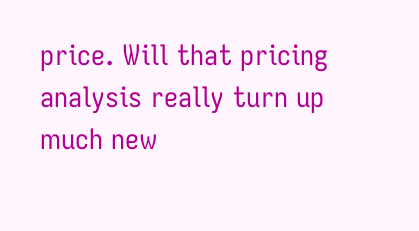price. Will that pricing analysis really turn up much new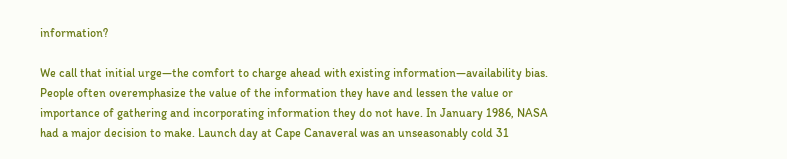information?

We call that initial urge—the comfort to charge ahead with existing information—availability bias. People often overemphasize the value of the information they have and lessen the value or importance of gathering and incorporating information they do not have. In January 1986, NASA had a major decision to make. Launch day at Cape Canaveral was an unseasonably cold 31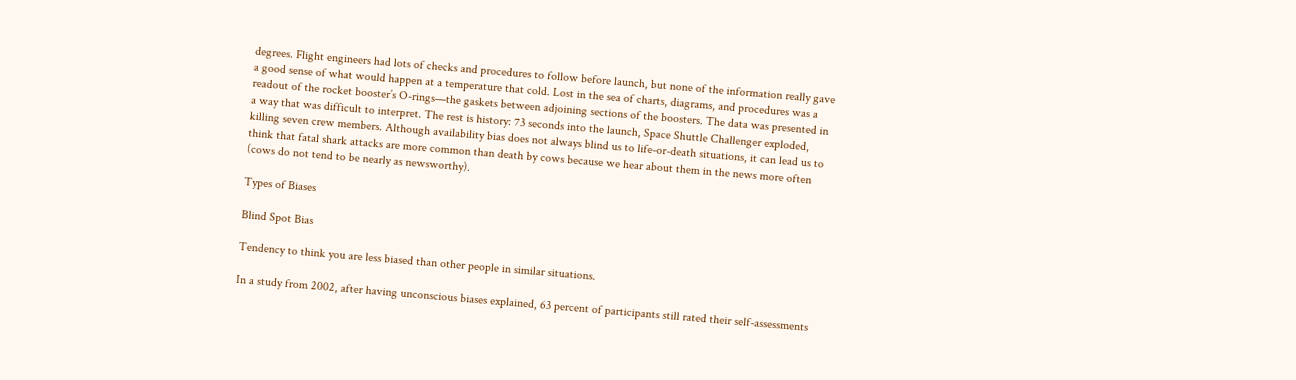degrees. Flight engineers had lots of checks and procedures to follow before launch, but none of the information really gave a good sense of what would happen at a temperature that cold. Lost in the sea of charts, diagrams, and procedures was a readout of the rocket booster’s O-rings—the gaskets between adjoining sections of the boosters. The data was presented in a way that was difficult to interpret. The rest is history: 73 seconds into the launch, Space Shuttle Challenger exploded, killing seven crew members. Although availability bias does not always blind us to life-or-death situations, it can lead us to think that fatal shark attacks are more common than death by cows because we hear about them in the news more often (cows do not tend to be nearly as newsworthy).

Types of Biases

Blind Spot Bias

Tendency to think you are less biased than other people in similar situations.

In a study from 2002, after having unconscious biases explained, 63 percent of participants still rated their self-assessments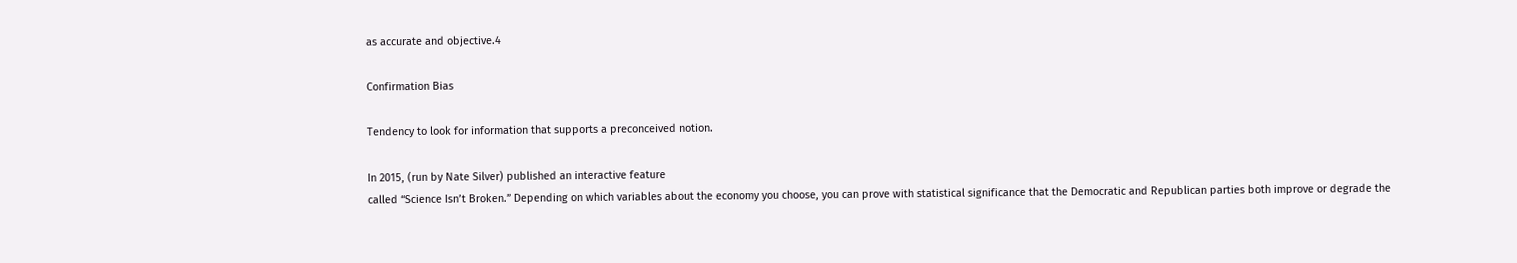as accurate and objective.4

Confirmation Bias

Tendency to look for information that supports a preconceived notion.

In 2015, (run by Nate Silver) published an interactive feature
called “Science Isn’t Broken.” Depending on which variables about the economy you choose, you can prove with statistical significance that the Democratic and Republican parties both improve or degrade the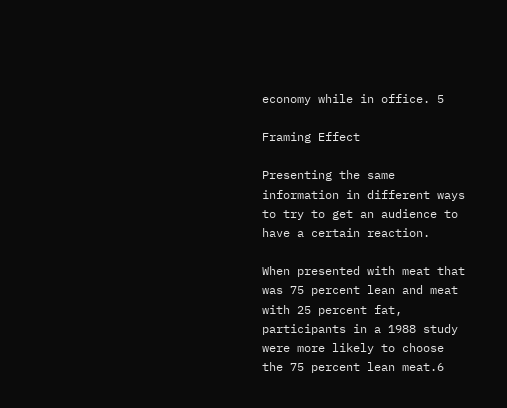economy while in office. 5

Framing Effect

Presenting the same information in different ways to try to get an audience to have a certain reaction.

When presented with meat that was 75 percent lean and meat with 25 percent fat, participants in a 1988 study were more likely to choose the 75 percent lean meat.6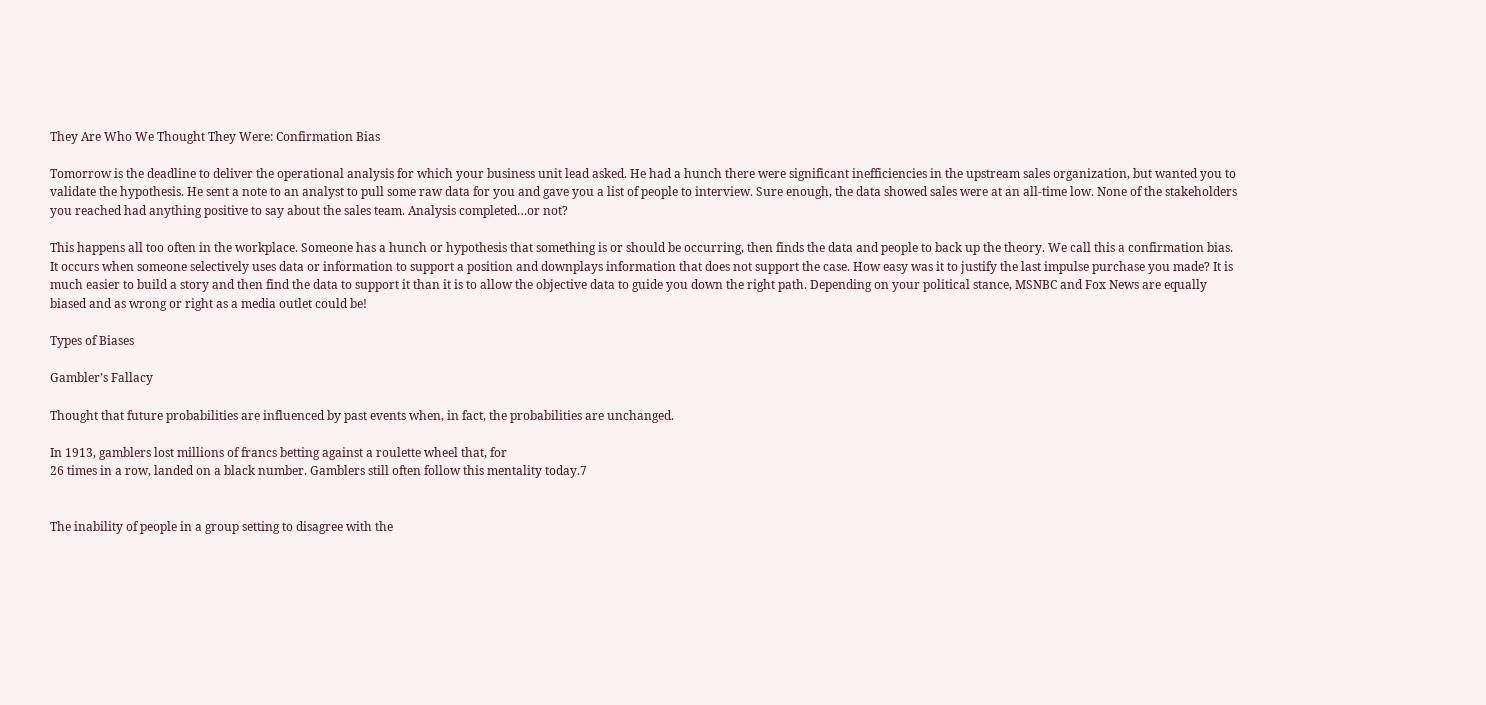They Are Who We Thought They Were: Confirmation Bias

Tomorrow is the deadline to deliver the operational analysis for which your business unit lead asked. He had a hunch there were significant inefficiencies in the upstream sales organization, but wanted you to validate the hypothesis. He sent a note to an analyst to pull some raw data for you and gave you a list of people to interview. Sure enough, the data showed sales were at an all-time low. None of the stakeholders you reached had anything positive to say about the sales team. Analysis completed…or not?

This happens all too often in the workplace. Someone has a hunch or hypothesis that something is or should be occurring, then finds the data and people to back up the theory. We call this a confirmation bias. It occurs when someone selectively uses data or information to support a position and downplays information that does not support the case. How easy was it to justify the last impulse purchase you made? It is much easier to build a story and then find the data to support it than it is to allow the objective data to guide you down the right path. Depending on your political stance, MSNBC and Fox News are equally biased and as wrong or right as a media outlet could be!

Types of Biases

Gambler’s Fallacy

Thought that future probabilities are influenced by past events when, in fact, the probabilities are unchanged.

In 1913, gamblers lost millions of francs betting against a roulette wheel that, for
26 times in a row, landed on a black number. Gamblers still often follow this mentality today.7


The inability of people in a group setting to disagree with the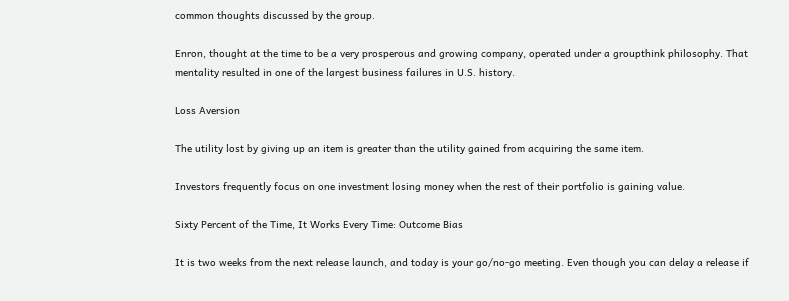common thoughts discussed by the group.

Enron, thought at the time to be a very prosperous and growing company, operated under a groupthink philosophy. That mentality resulted in one of the largest business failures in U.S. history.

Loss Aversion

The utility lost by giving up an item is greater than the utility gained from acquiring the same item.

Investors frequently focus on one investment losing money when the rest of their portfolio is gaining value.

Sixty Percent of the Time, It Works Every Time: Outcome Bias

It is two weeks from the next release launch, and today is your go/no-go meeting. Even though you can delay a release if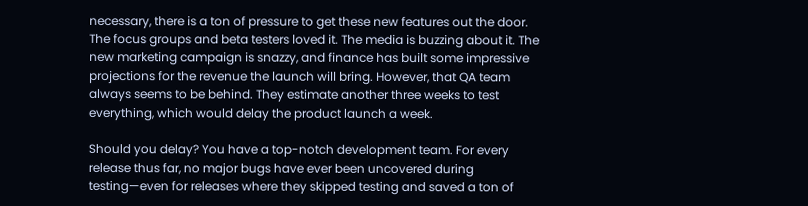necessary, there is a ton of pressure to get these new features out the door. The focus groups and beta testers loved it. The media is buzzing about it. The new marketing campaign is snazzy, and finance has built some impressive projections for the revenue the launch will bring. However, that QA team always seems to be behind. They estimate another three weeks to test everything, which would delay the product launch a week.

Should you delay? You have a top-notch development team. For every release thus far, no major bugs have ever been uncovered during testing—even for releases where they skipped testing and saved a ton of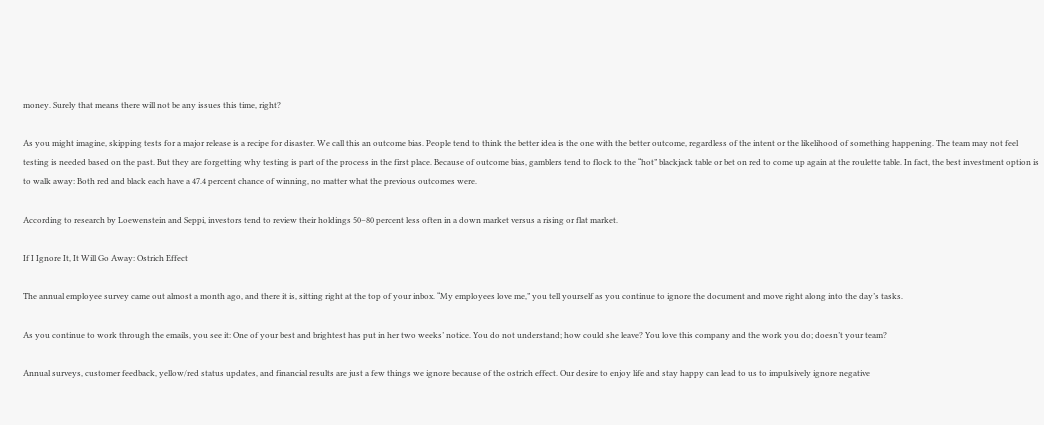money. Surely that means there will not be any issues this time, right?

As you might imagine, skipping tests for a major release is a recipe for disaster. We call this an outcome bias. People tend to think the better idea is the one with the better outcome, regardless of the intent or the likelihood of something happening. The team may not feel testing is needed based on the past. But they are forgetting why testing is part of the process in the first place. Because of outcome bias, gamblers tend to flock to the “hot” blackjack table or bet on red to come up again at the roulette table. In fact, the best investment option is to walk away: Both red and black each have a 47.4 percent chance of winning, no matter what the previous outcomes were.

According to research by Loewenstein and Seppi, investors tend to review their holdings 50–80 percent less often in a down market versus a rising or flat market.

If I Ignore It, It Will Go Away: Ostrich Effect

The annual employee survey came out almost a month ago, and there it is, sitting right at the top of your inbox. “My employees love me,” you tell yourself as you continue to ignore the document and move right along into the day’s tasks.

As you continue to work through the emails, you see it: One of your best and brightest has put in her two weeks’ notice. You do not understand; how could she leave? You love this company and the work you do; doesn’t your team?

Annual surveys, customer feedback, yellow/red status updates, and financial results are just a few things we ignore because of the ostrich effect. Our desire to enjoy life and stay happy can lead to us to impulsively ignore negative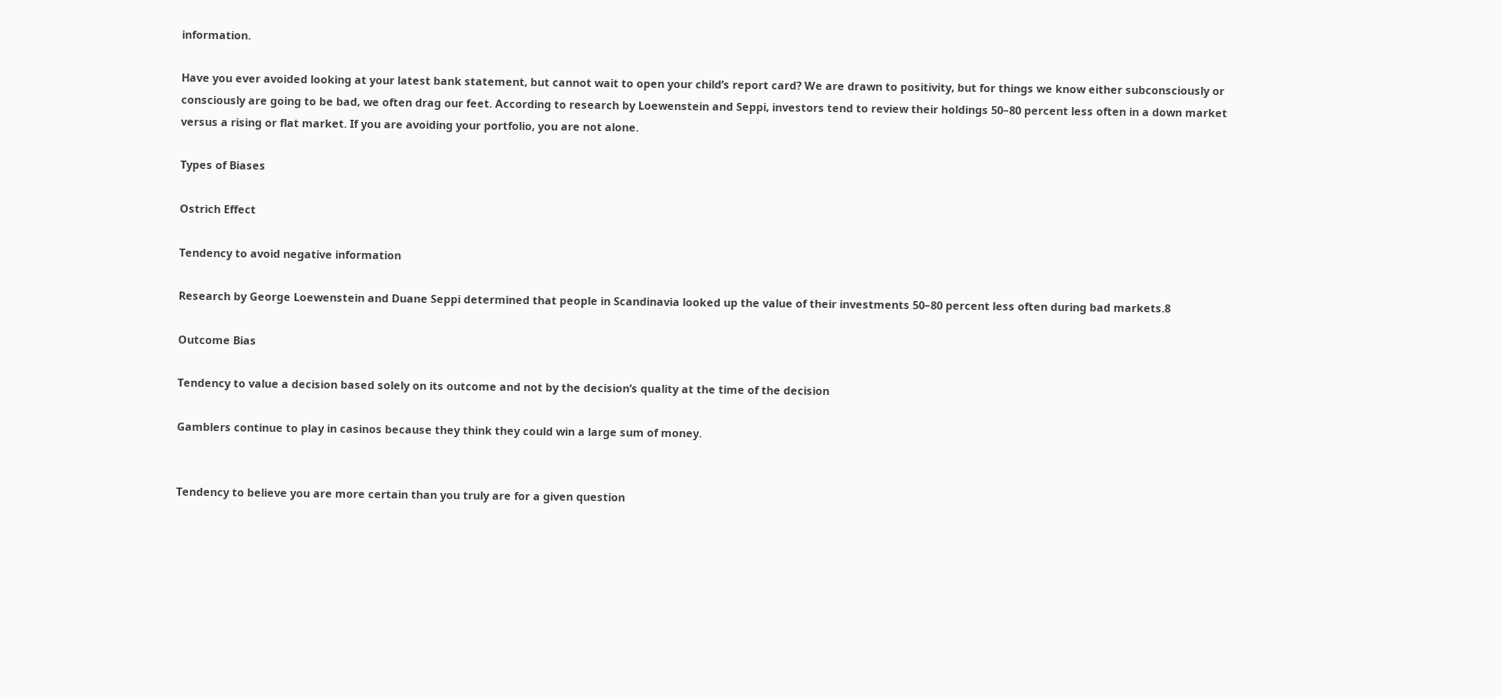information.

Have you ever avoided looking at your latest bank statement, but cannot wait to open your child’s report card? We are drawn to positivity, but for things we know either subconsciously or consciously are going to be bad, we often drag our feet. According to research by Loewenstein and Seppi, investors tend to review their holdings 50–80 percent less often in a down market versus a rising or flat market. If you are avoiding your portfolio, you are not alone.

Types of Biases

Ostrich Effect

Tendency to avoid negative information

Research by George Loewenstein and Duane Seppi determined that people in Scandinavia looked up the value of their investments 50–80 percent less often during bad markets.8

Outcome Bias

Tendency to value a decision based solely on its outcome and not by the decision’s quality at the time of the decision

Gamblers continue to play in casinos because they think they could win a large sum of money.


Tendency to believe you are more certain than you truly are for a given question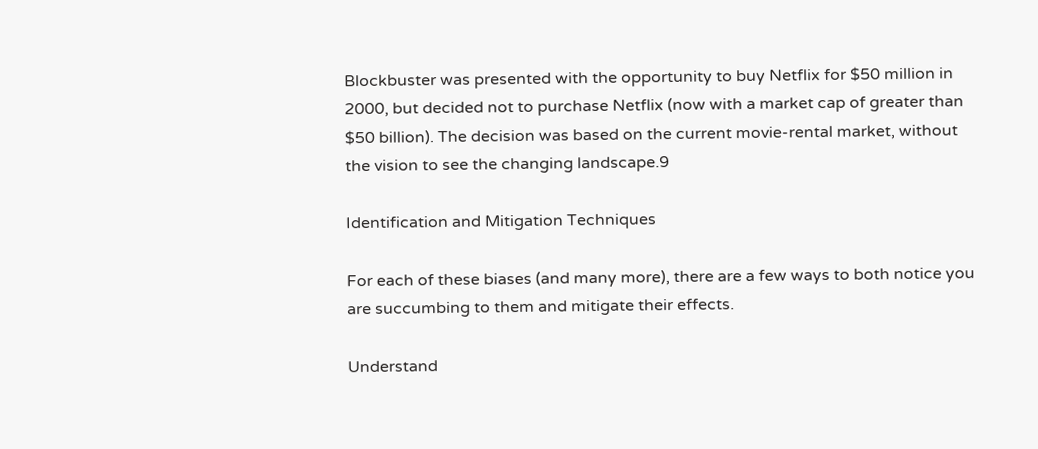Blockbuster was presented with the opportunity to buy Netflix for $50 million in 2000, but decided not to purchase Netflix (now with a market cap of greater than $50 billion). The decision was based on the current movie-rental market, without the vision to see the changing landscape.9

Identification and Mitigation Techniques

For each of these biases (and many more), there are a few ways to both notice you are succumbing to them and mitigate their effects.

Understand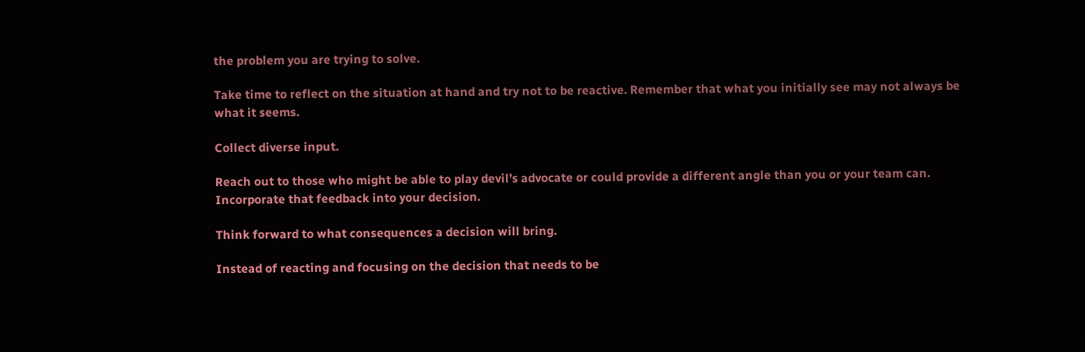the problem you are trying to solve.

Take time to reflect on the situation at hand and try not to be reactive. Remember that what you initially see may not always be what it seems.

Collect diverse input.

Reach out to those who might be able to play devil’s advocate or could provide a different angle than you or your team can. Incorporate that feedback into your decision.

Think forward to what consequences a decision will bring.

Instead of reacting and focusing on the decision that needs to be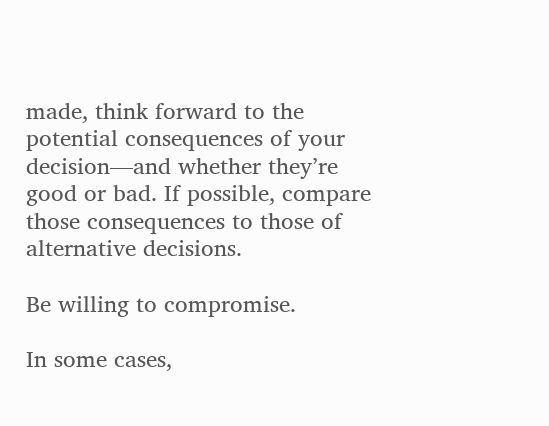made, think forward to the potential consequences of your decision—and whether they’re good or bad. If possible, compare those consequences to those of alternative decisions.

Be willing to compromise.

In some cases,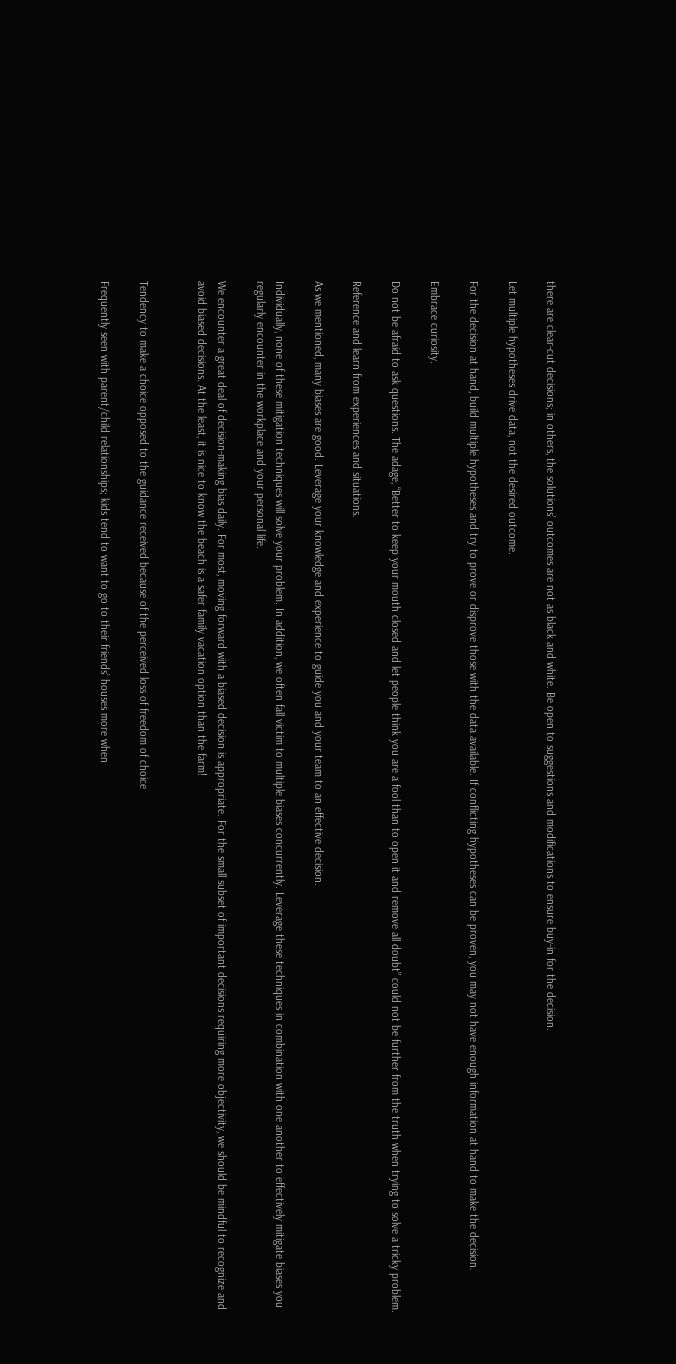there are clear-cut decisions; in others, the solutions’ outcomes are not as black and white. Be open to suggestions and modifications to ensure buy-in for the decision.

Let multiple hypotheses drive data, not the desired outcome.

For the decision at hand, build multiple hypotheses and try to prove or disprove those with the data available. If conflicting hypotheses can be proven, you may not have enough information at hand to make the decision.

Embrace curiosity.

Do not be afraid to ask questions. The adage, “Better to keep your mouth closed and let people think you are a fool than to open it and remove all doubt” could not be further from the truth when trying to solve a tricky problem.

Reference and learn from experiences and situations.

As we mentioned, many biases are good. Leverage your knowledge and experience to guide you and your team to an effective decision.

Individually, none of these mitigation techniques will solve your problem. In addition, we often fall victim to multiple biases concurrently. Leverage these techniques in combination with one another to effectively mitigate biases you regularly encounter in the workplace and your personal life.

We encounter a great deal of decision-making bias daily. For most, moving forward with a biased decision is appropriate. For the small subset of important decisions requiring more objectivity, we should be mindful to recognize and avoid biased decisions. At the least, it is nice to know the beach is a safer family vacation option than the farm!


Tendency to make a choice opposed to the guidance received because of the perceived loss of freedom of choice

Frequently seen with parent/child relationships; kids tend to want to go to their friends’ houses more when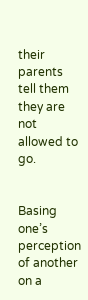their parents tell them they are not allowed to go.


Basing one’s perception of another on a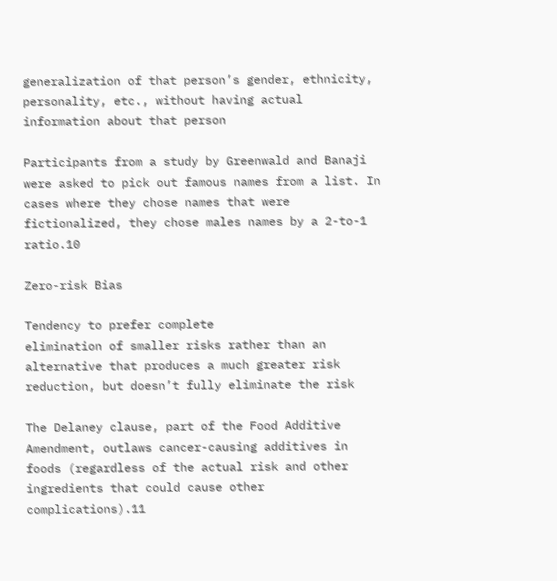generalization of that person’s gender, ethnicity, personality, etc., without having actual information about that person

Participants from a study by Greenwald and Banaji were asked to pick out famous names from a list. In cases where they chose names that were fictionalized, they chose males names by a 2-to-1 ratio.10

Zero-risk Bias

Tendency to prefer complete
elimination of smaller risks rather than an alternative that produces a much greater risk reduction, but doesn’t fully eliminate the risk

The Delaney clause, part of the Food Additive Amendment, outlaws cancer-causing additives in foods (regardless of the actual risk and other ingredients that could cause other complications).11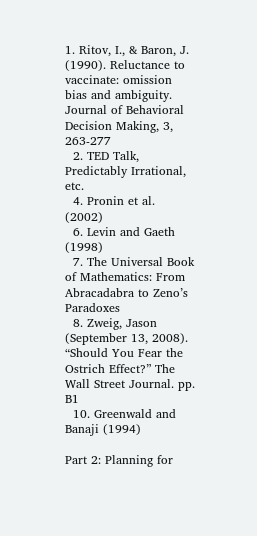1. Ritov, I., & Baron, J. (1990). Reluctance to vaccinate: omission bias and ambiguity. Journal of Behavioral Decision Making, 3, 263-277
  2. TED Talk, Predictably Irrational, etc.
  4. Pronin et al. (2002)
  6. Levin and Gaeth (1998)
  7. The Universal Book of Mathematics: From Abracadabra to Zeno’s Paradoxes
  8. Zweig, Jason (September 13, 2008). “Should You Fear the Ostrich Effect?” The Wall Street Journal. pp. B1
  10. Greenwald and Banaji (1994)

Part 2: Planning for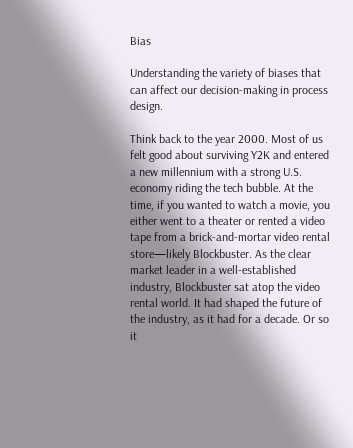Bias

Understanding the variety of biases that can affect our decision-making in process design.

Think back to the year 2000. Most of us felt good about surviving Y2K and entered a new millennium with a strong U.S. economy riding the tech bubble. At the time, if you wanted to watch a movie, you either went to a theater or rented a video tape from a brick-and-mortar video rental store—likely Blockbuster. As the clear market leader in a well-established industry, Blockbuster sat atop the video rental world. It had shaped the future of the industry, as it had for a decade. Or so it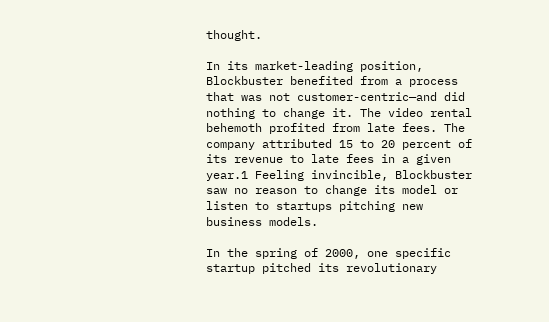thought.

In its market-leading position, Blockbuster benefited from a process that was not customer-centric—and did nothing to change it. The video rental behemoth profited from late fees. The company attributed 15 to 20 percent of its revenue to late fees in a given year.1 Feeling invincible, Blockbuster saw no reason to change its model or listen to startups pitching new business models.

In the spring of 2000, one specific startup pitched its revolutionary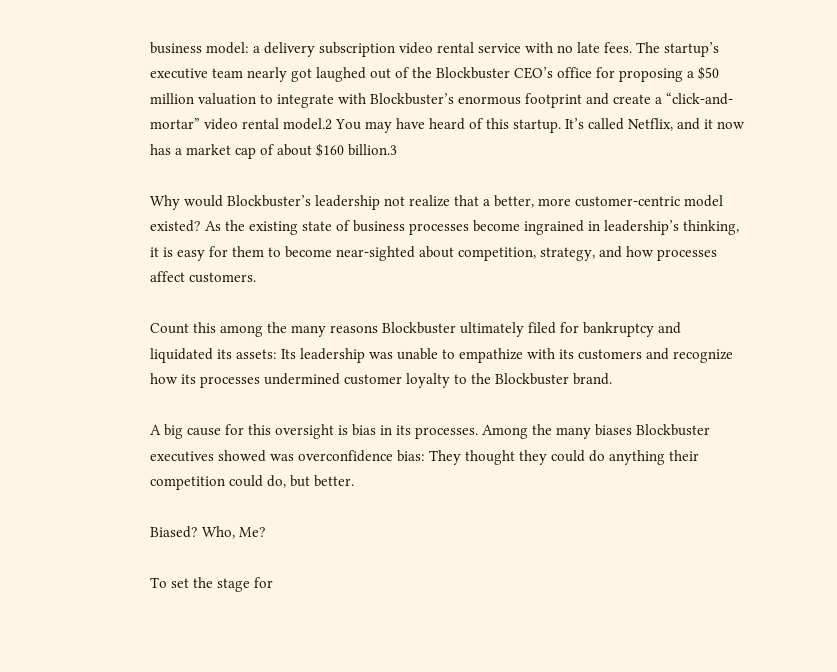business model: a delivery subscription video rental service with no late fees. The startup’s executive team nearly got laughed out of the Blockbuster CEO’s office for proposing a $50 million valuation to integrate with Blockbuster’s enormous footprint and create a “click-and-mortar” video rental model.2 You may have heard of this startup. It’s called Netflix, and it now has a market cap of about $160 billion.3

Why would Blockbuster’s leadership not realize that a better, more customer-centric model existed? As the existing state of business processes become ingrained in leadership’s thinking, it is easy for them to become near-sighted about competition, strategy, and how processes affect customers.

Count this among the many reasons Blockbuster ultimately filed for bankruptcy and liquidated its assets: Its leadership was unable to empathize with its customers and recognize how its processes undermined customer loyalty to the Blockbuster brand.

A big cause for this oversight is bias in its processes. Among the many biases Blockbuster executives showed was overconfidence bias: They thought they could do anything their competition could do, but better.

Biased? Who, Me?

To set the stage for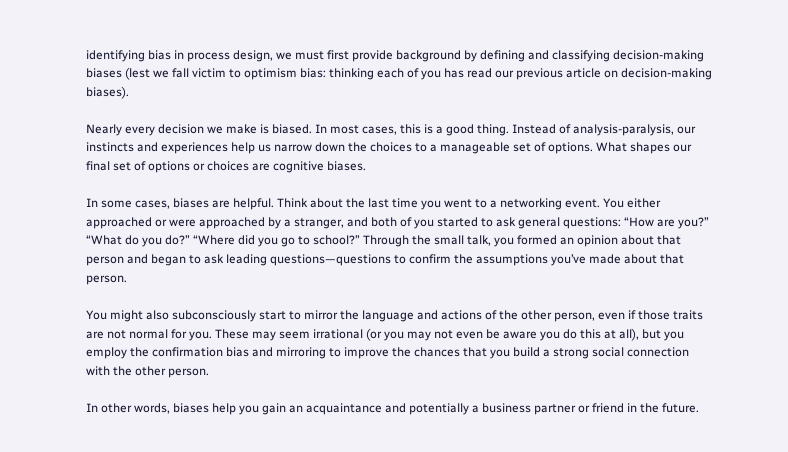identifying bias in process design, we must first provide background by defining and classifying decision-making biases (lest we fall victim to optimism bias: thinking each of you has read our previous article on decision-making biases).

Nearly every decision we make is biased. In most cases, this is a good thing. Instead of analysis-paralysis, our instincts and experiences help us narrow down the choices to a manageable set of options. What shapes our final set of options or choices are cognitive biases.

In some cases, biases are helpful. Think about the last time you went to a networking event. You either approached or were approached by a stranger, and both of you started to ask general questions: “How are you?” “What do you do?” “Where did you go to school?” Through the small talk, you formed an opinion about that person and began to ask leading questions—questions to confirm the assumptions you’ve made about that person.

You might also subconsciously start to mirror the language and actions of the other person, even if those traits are not normal for you. These may seem irrational (or you may not even be aware you do this at all), but you employ the confirmation bias and mirroring to improve the chances that you build a strong social connection with the other person.

In other words, biases help you gain an acquaintance and potentially a business partner or friend in the future.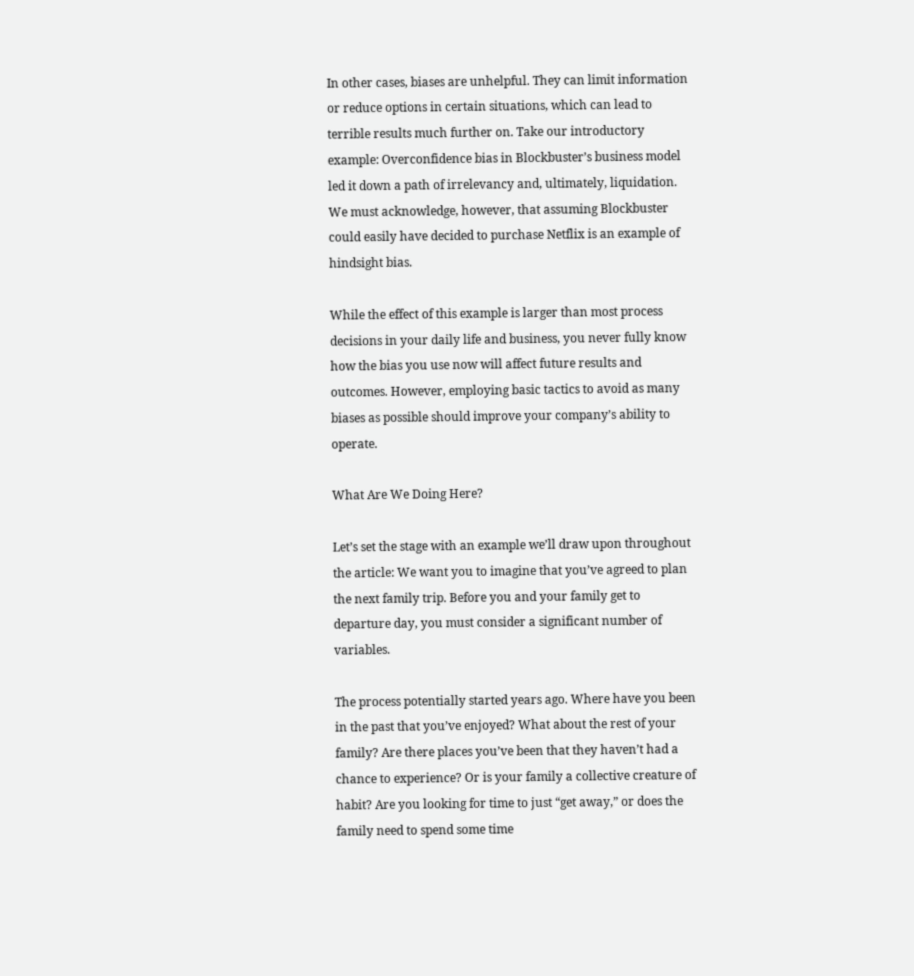In other cases, biases are unhelpful. They can limit information or reduce options in certain situations, which can lead to terrible results much further on. Take our introductory example: Overconfidence bias in Blockbuster’s business model led it down a path of irrelevancy and, ultimately, liquidation. We must acknowledge, however, that assuming Blockbuster could easily have decided to purchase Netflix is an example of hindsight bias.

While the effect of this example is larger than most process decisions in your daily life and business, you never fully know how the bias you use now will affect future results and outcomes. However, employing basic tactics to avoid as many biases as possible should improve your company’s ability to operate.

What Are We Doing Here?

Let’s set the stage with an example we’ll draw upon throughout the article: We want you to imagine that you’ve agreed to plan the next family trip. Before you and your family get to departure day, you must consider a significant number of variables.

The process potentially started years ago. Where have you been in the past that you’ve enjoyed? What about the rest of your family? Are there places you’ve been that they haven’t had a chance to experience? Or is your family a collective creature of habit? Are you looking for time to just “get away,” or does the family need to spend some time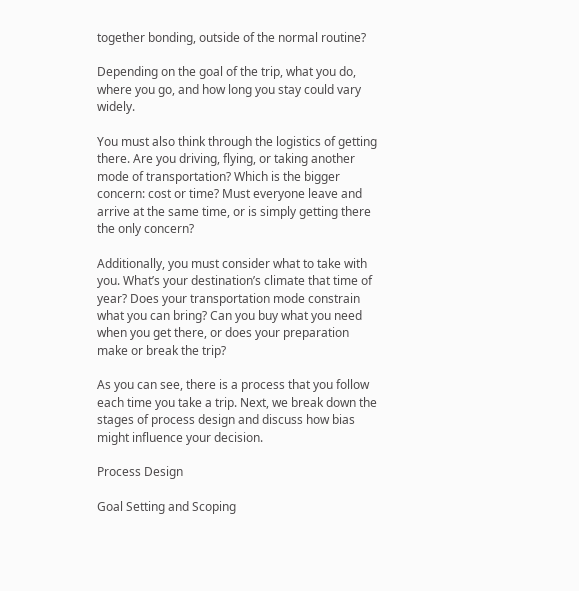together bonding, outside of the normal routine?

Depending on the goal of the trip, what you do, where you go, and how long you stay could vary widely.

You must also think through the logistics of getting there. Are you driving, flying, or taking another mode of transportation? Which is the bigger concern: cost or time? Must everyone leave and arrive at the same time, or is simply getting there the only concern?

Additionally, you must consider what to take with you. What’s your destination’s climate that time of year? Does your transportation mode constrain what you can bring? Can you buy what you need when you get there, or does your preparation make or break the trip?

As you can see, there is a process that you follow each time you take a trip. Next, we break down the stages of process design and discuss how bias might influence your decision.

Process Design

Goal Setting and Scoping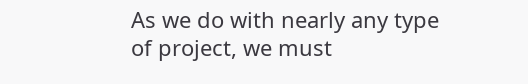As we do with nearly any type of project, we must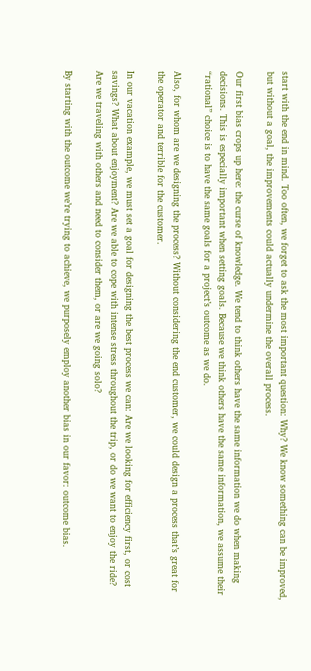start with the end in mind. Too often, we forget to ask the most important question: Why? We know something can be improved, but without a goal, the improvements could actually undermine the overall process.

Our first bias crops up here: the curse of knowledge. We tend to think others have the same information we do when making decisions. This is especially important when setting goals. Because we think others have the same information, we assume their “rational” choice is to have the same goals for a project’s outcome as we do.

Also, for whom are we designing the process? Without considering the end customer, we could design a process that’s great for the operator and terrible for the customer.

In our vacation example, we must set a goal for designing the best process we can: Are we looking for efficiency first, or cost savings? What about enjoyment? Are we able to cope with intense stress throughout the trip, or do we want to enjoy the ride? Are we traveling with others and need to consider them, or are we going solo?

By starting with the outcome we’re trying to achieve, we purposely employ another bias in our favor: outcome bias.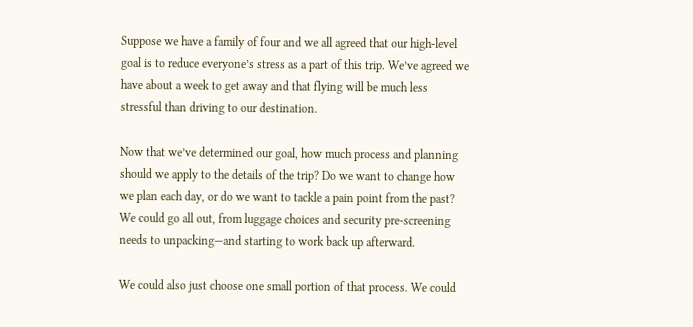Suppose we have a family of four and we all agreed that our high-level goal is to reduce everyone’s stress as a part of this trip. We’ve agreed we have about a week to get away and that flying will be much less stressful than driving to our destination.

Now that we’ve determined our goal, how much process and planning should we apply to the details of the trip? Do we want to change how we plan each day, or do we want to tackle a pain point from the past? We could go all out, from luggage choices and security pre-screening needs to unpacking—and starting to work back up afterward.

We could also just choose one small portion of that process. We could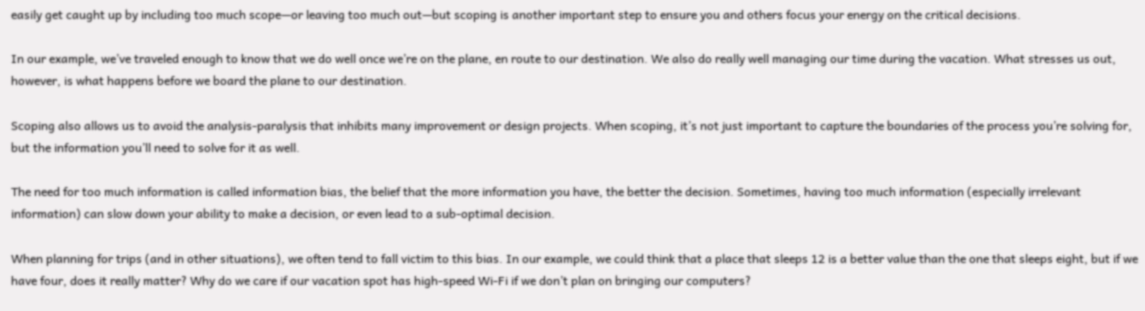easily get caught up by including too much scope—or leaving too much out—but scoping is another important step to ensure you and others focus your energy on the critical decisions.

In our example, we’ve traveled enough to know that we do well once we’re on the plane, en route to our destination. We also do really well managing our time during the vacation. What stresses us out, however, is what happens before we board the plane to our destination.

Scoping also allows us to avoid the analysis-paralysis that inhibits many improvement or design projects. When scoping, it’s not just important to capture the boundaries of the process you’re solving for, but the information you’ll need to solve for it as well.

The need for too much information is called information bias, the belief that the more information you have, the better the decision. Sometimes, having too much information (especially irrelevant information) can slow down your ability to make a decision, or even lead to a sub-optimal decision.

When planning for trips (and in other situations), we often tend to fall victim to this bias. In our example, we could think that a place that sleeps 12 is a better value than the one that sleeps eight, but if we have four, does it really matter? Why do we care if our vacation spot has high-speed Wi-Fi if we don’t plan on bringing our computers?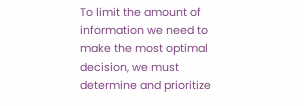To limit the amount of information we need to make the most optimal decision, we must determine and prioritize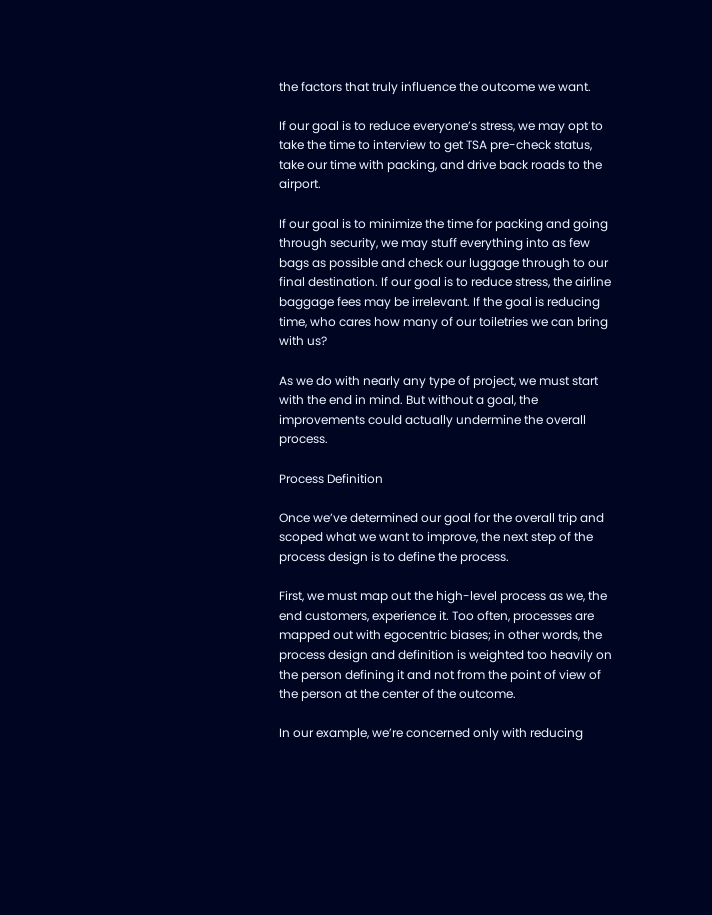the factors that truly influence the outcome we want.

If our goal is to reduce everyone’s stress, we may opt to take the time to interview to get TSA pre-check status, take our time with packing, and drive back roads to the airport.

If our goal is to minimize the time for packing and going through security, we may stuff everything into as few bags as possible and check our luggage through to our final destination. If our goal is to reduce stress, the airline baggage fees may be irrelevant. If the goal is reducing time, who cares how many of our toiletries we can bring with us?

As we do with nearly any type of project, we must start with the end in mind. But without a goal, the improvements could actually undermine the overall process.

Process Definition

Once we’ve determined our goal for the overall trip and scoped what we want to improve, the next step of the process design is to define the process.

First, we must map out the high-level process as we, the end customers, experience it. Too often, processes are mapped out with egocentric biases; in other words, the process design and definition is weighted too heavily on the person defining it and not from the point of view of the person at the center of the outcome.

In our example, we’re concerned only with reducing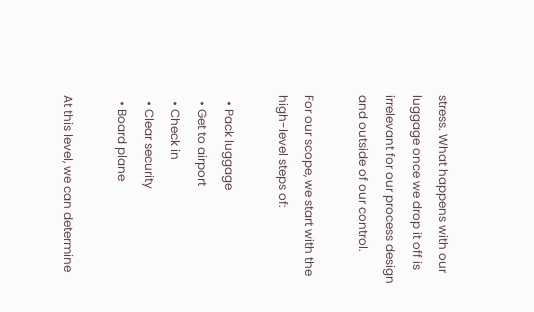stress. What happens with our luggage once we drop it off is irrelevant for our process design and outside of our control.

For our scope, we start with the high-level steps of:

  • Pack luggage
  • Get to airport
  • Check in
  • Clear security
  • Board plane

At this level, we can determine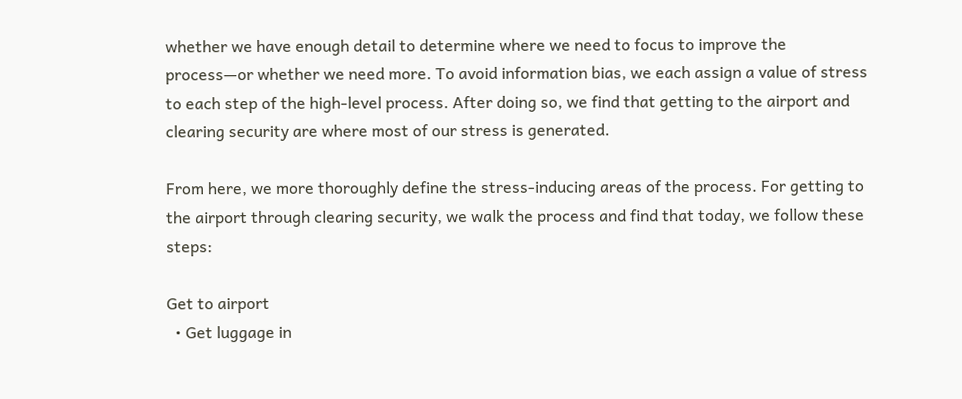whether we have enough detail to determine where we need to focus to improve the process—or whether we need more. To avoid information bias, we each assign a value of stress to each step of the high-level process. After doing so, we find that getting to the airport and clearing security are where most of our stress is generated.

From here, we more thoroughly define the stress-inducing areas of the process. For getting to the airport through clearing security, we walk the process and find that today, we follow these steps:

Get to airport
  • Get luggage in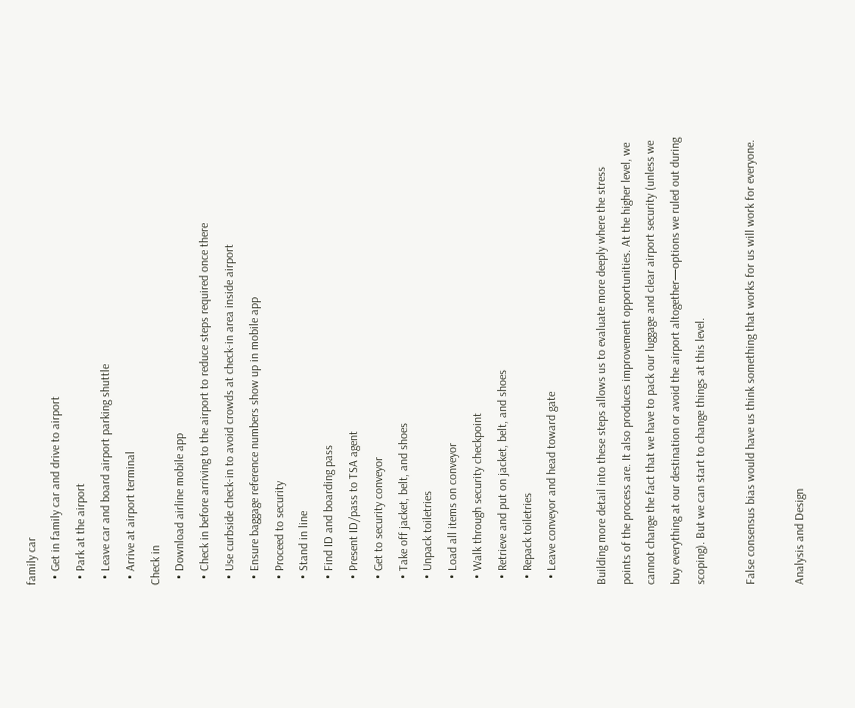family car
  • Get in family car and drive to airport
  • Park at the airport
  • Leave car and board airport parking shuttle
  • Arrive at airport terminal
Check in
  • Download airline mobile app
  • Check in before arriving to the airport to reduce steps required once there
  • Use curbside check-in to avoid crowds at check-in area inside airport
  • Ensure baggage reference numbers show up in mobile app
  • Proceed to security
  • Stand in line
  • Find ID and boarding pass
  • Present ID/pass to TSA agent
  • Get to security conveyor
  • Take off jacket, belt, and shoes
  • Unpack toiletries
  • Load all items on conveyor
  • Walk through security checkpoint
  • Retrieve and put on jacket, belt, and shoes
  • Repack toiletries
  • Leave conveyor and head toward gate

Building more detail into these steps allows us to evaluate more deeply where the stress points of the process are. It also produces improvement opportunities. At the higher level, we cannot change the fact that we have to pack our luggage and clear airport security (unless we buy everything at our destination or avoid the airport altogether—options we ruled out during scoping). But we can start to change things at this level.

False consensus bias would have us think something that works for us will work for everyone.

Analysis and Design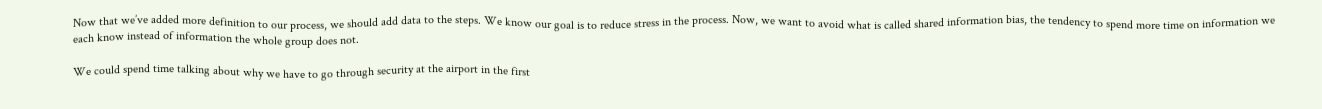Now that we’ve added more definition to our process, we should add data to the steps. We know our goal is to reduce stress in the process. Now, we want to avoid what is called shared information bias, the tendency to spend more time on information we each know instead of information the whole group does not.

We could spend time talking about why we have to go through security at the airport in the first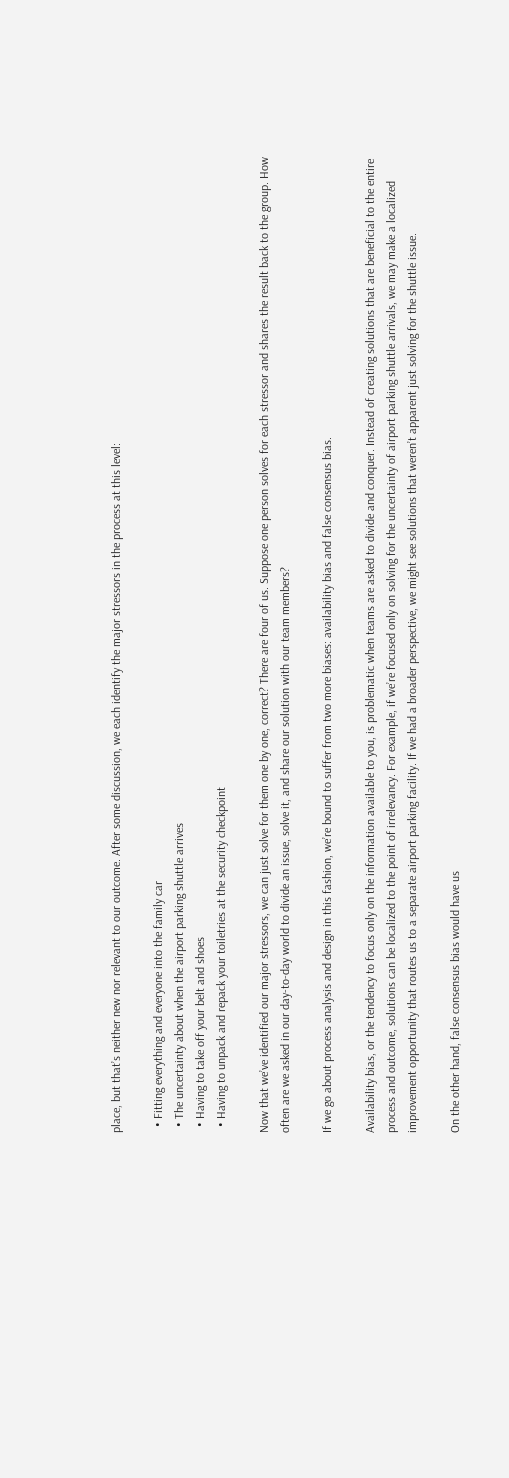place, but that’s neither new nor relevant to our outcome. After some discussion, we each identify the major stressors in the process at this level:

  • Fitting everything and everyone into the family car
  • The uncertainty about when the airport parking shuttle arrives
  • Having to take off your belt and shoes
  • Having to unpack and repack your toiletries at the security checkpoint

Now that we’ve identified our major stressors, we can just solve for them one by one, correct? There are four of us. Suppose one person solves for each stressor and shares the result back to the group. How often are we asked in our day-to-day world to divide an issue, solve it, and share our solution with our team members?

If we go about process analysis and design in this fashion, we’re bound to suffer from two more biases: availability bias and false consensus bias.

Availability bias, or the tendency to focus only on the information available to you, is problematic when teams are asked to divide and conquer. Instead of creating solutions that are beneficial to the entire process and outcome, solutions can be localized to the point of irrelevancy. For example, if we’re focused only on solving for the uncertainty of airport parking shuttle arrivals, we may make a localized improvement opportunity that routes us to a separate airport parking facility. If we had a broader perspective, we might see solutions that weren’t apparent just solving for the shuttle issue.

On the other hand, false consensus bias would have us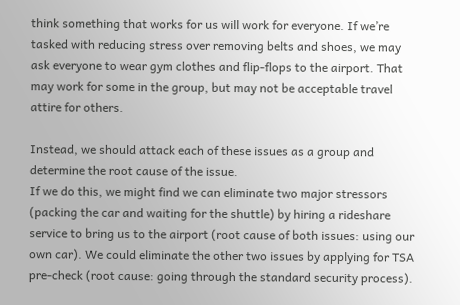think something that works for us will work for everyone. If we’re tasked with reducing stress over removing belts and shoes, we may ask everyone to wear gym clothes and flip-flops to the airport. That may work for some in the group, but may not be acceptable travel attire for others.

Instead, we should attack each of these issues as a group and determine the root cause of the issue.
If we do this, we might find we can eliminate two major stressors (packing the car and waiting for the shuttle) by hiring a rideshare service to bring us to the airport (root cause of both issues: using our own car). We could eliminate the other two issues by applying for TSA pre-check (root cause: going through the standard security process).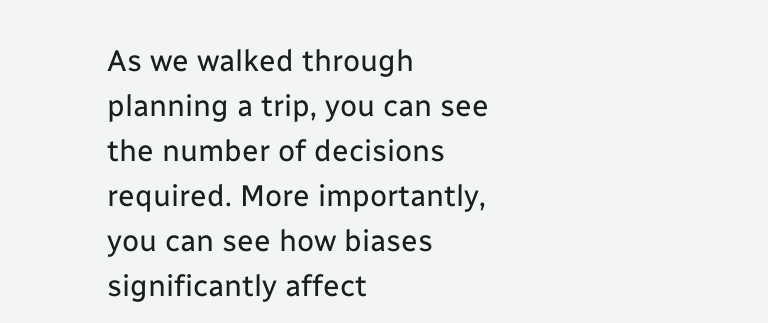As we walked through planning a trip, you can see the number of decisions required. More importantly, you can see how biases significantly affect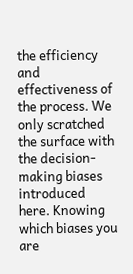the efficiency and effectiveness of the process. We only scratched the surface with the decision-making biases introduced here. Knowing which biases you are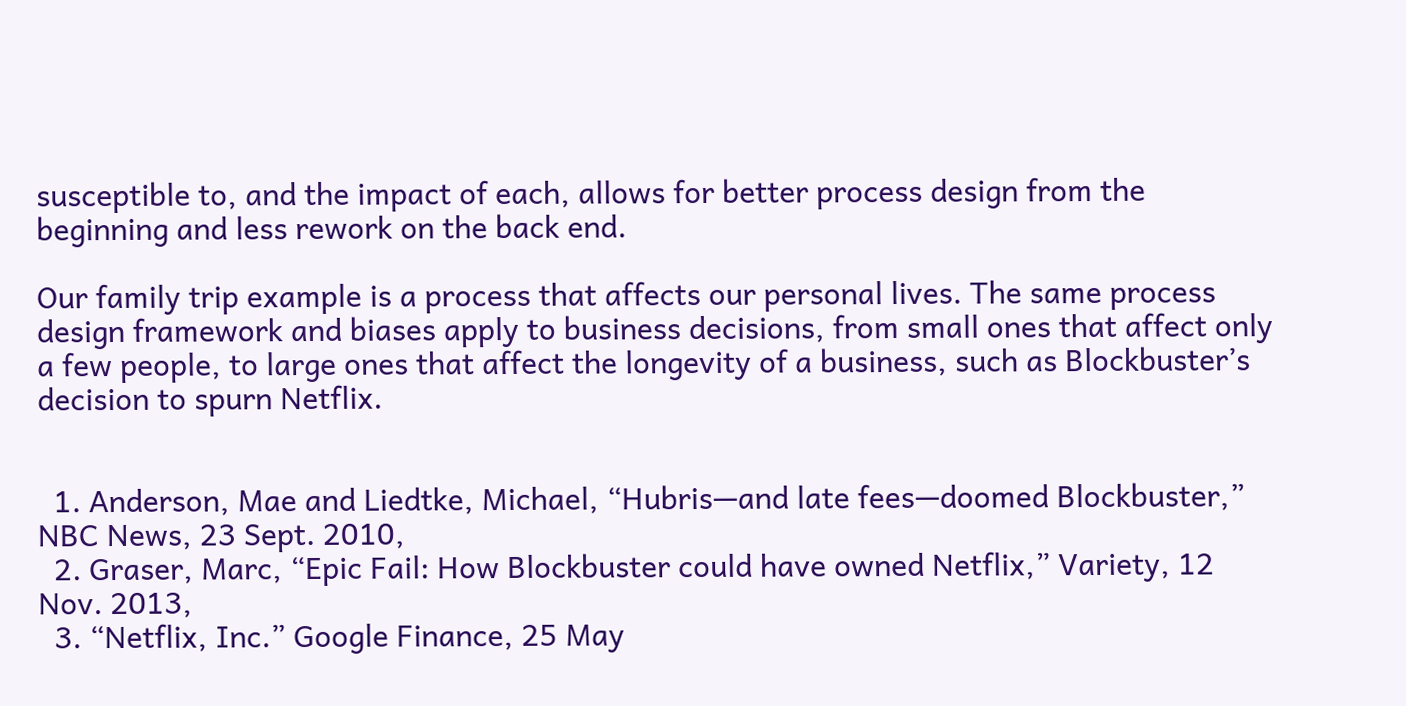susceptible to, and the impact of each, allows for better process design from the beginning and less rework on the back end.

Our family trip example is a process that affects our personal lives. The same process design framework and biases apply to business decisions, from small ones that affect only a few people, to large ones that affect the longevity of a business, such as Blockbuster’s decision to spurn Netflix.


  1. Anderson, Mae and Liedtke, Michael, “Hubris—and late fees—doomed Blockbuster,” NBC News, 23 Sept. 2010,
  2. Graser, Marc, “Epic Fail: How Blockbuster could have owned Netflix,” Variety, 12 Nov. 2013,
  3. “Netflix, Inc.” Google Finance, 25 May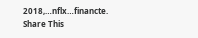2018,…nflx…financte.
Share This